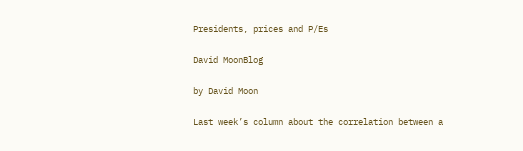Presidents, prices and P/Es

David MoonBlog

by David Moon

Last week’s column about the correlation between a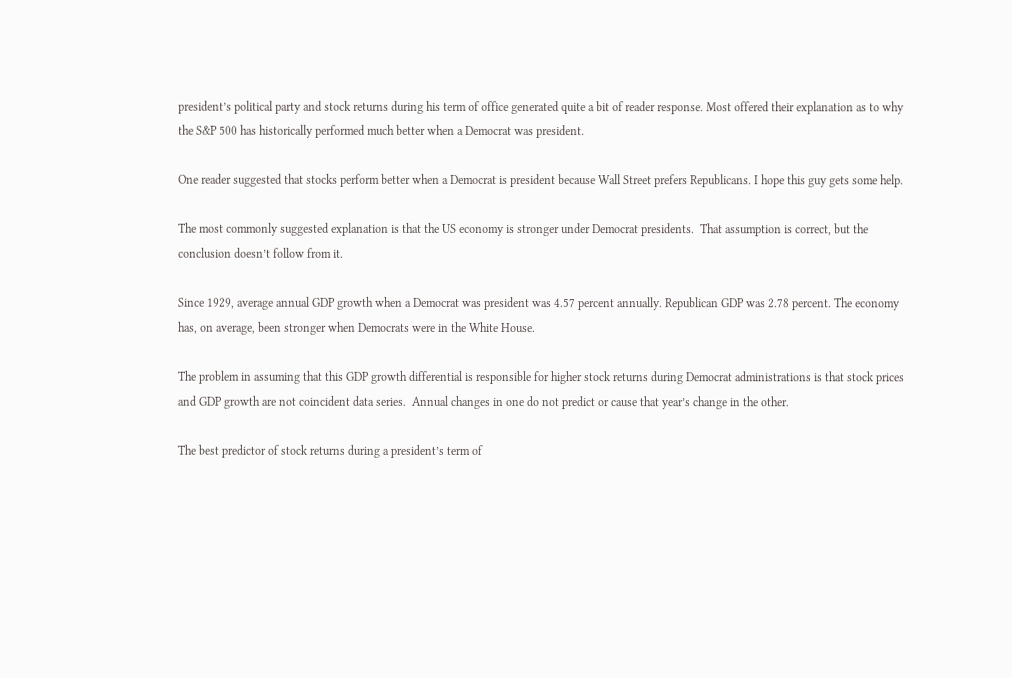president’s political party and stock returns during his term of office generated quite a bit of reader response. Most offered their explanation as to why the S&P 500 has historically performed much better when a Democrat was president.

One reader suggested that stocks perform better when a Democrat is president because Wall Street prefers Republicans. I hope this guy gets some help.

The most commonly suggested explanation is that the US economy is stronger under Democrat presidents.  That assumption is correct, but the conclusion doesn’t follow from it.

Since 1929, average annual GDP growth when a Democrat was president was 4.57 percent annually. Republican GDP was 2.78 percent. The economy has, on average, been stronger when Democrats were in the White House.

The problem in assuming that this GDP growth differential is responsible for higher stock returns during Democrat administrations is that stock prices and GDP growth are not coincident data series.  Annual changes in one do not predict or cause that year’s change in the other.

The best predictor of stock returns during a president’s term of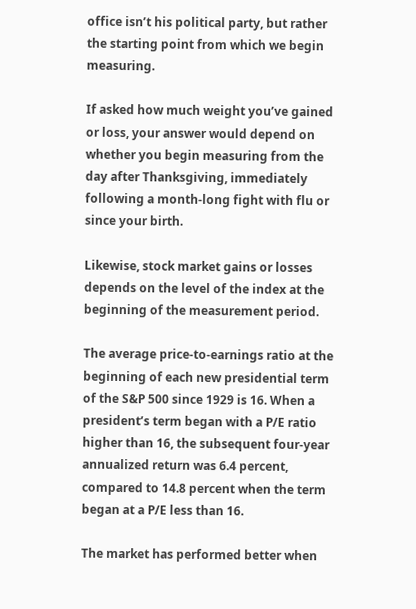office isn’t his political party, but rather the starting point from which we begin measuring.

If asked how much weight you’ve gained or loss, your answer would depend on whether you begin measuring from the day after Thanksgiving, immediately following a month-long fight with flu or since your birth.

Likewise, stock market gains or losses depends on the level of the index at the beginning of the measurement period.

The average price-to-earnings ratio at the beginning of each new presidential term of the S&P 500 since 1929 is 16. When a president’s term began with a P/E ratio higher than 16, the subsequent four-year annualized return was 6.4 percent, compared to 14.8 percent when the term began at a P/E less than 16.

The market has performed better when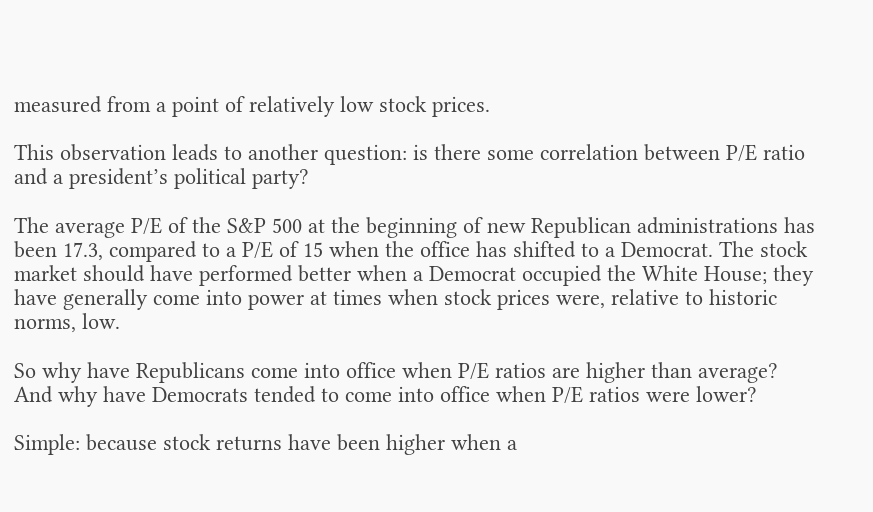measured from a point of relatively low stock prices.

This observation leads to another question: is there some correlation between P/E ratio and a president’s political party?

The average P/E of the S&P 500 at the beginning of new Republican administrations has been 17.3, compared to a P/E of 15 when the office has shifted to a Democrat. The stock market should have performed better when a Democrat occupied the White House; they have generally come into power at times when stock prices were, relative to historic norms, low.

So why have Republicans come into office when P/E ratios are higher than average? And why have Democrats tended to come into office when P/E ratios were lower?

Simple: because stock returns have been higher when a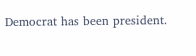Democrat has been president.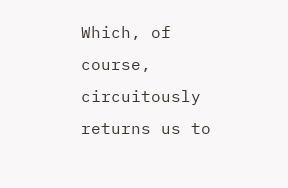Which, of course, circuitously returns us to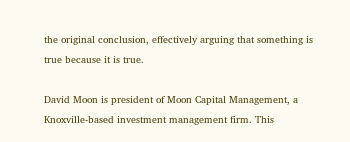the original conclusion, effectively arguing that something is true because it is true.

David Moon is president of Moon Capital Management, a Knoxville-based investment management firm. This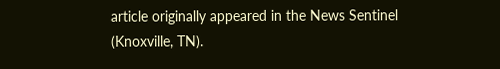article originally appeared in the News Sentinel (Knoxville, TN).